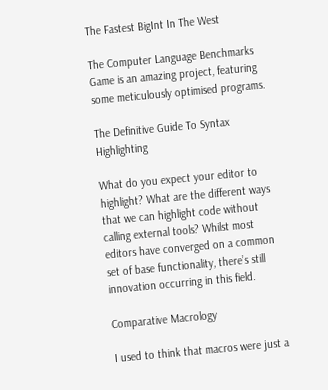The Fastest BigInt In The West

The Computer Language Benchmarks Game is an amazing project, featuring some meticulously optimised programs.

The Definitive Guide To Syntax Highlighting

What do you expect your editor to highlight? What are the different ways that we can highlight code without calling external tools? Whilst most editors have converged on a common set of base functionality, there’s still innovation occurring in this field.

Comparative Macrology

I used to think that macros were just a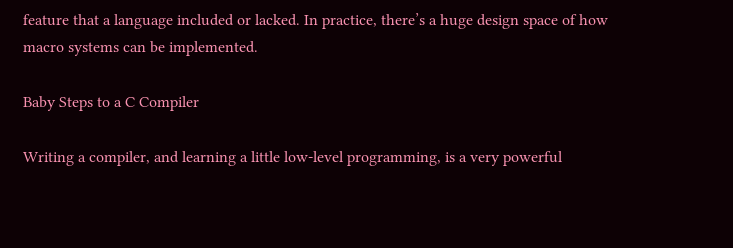feature that a language included or lacked. In practice, there’s a huge design space of how macro systems can be implemented.

Baby Steps to a C Compiler

Writing a compiler, and learning a little low-level programming, is a very powerful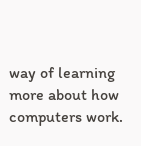way of learning more about how computers work.